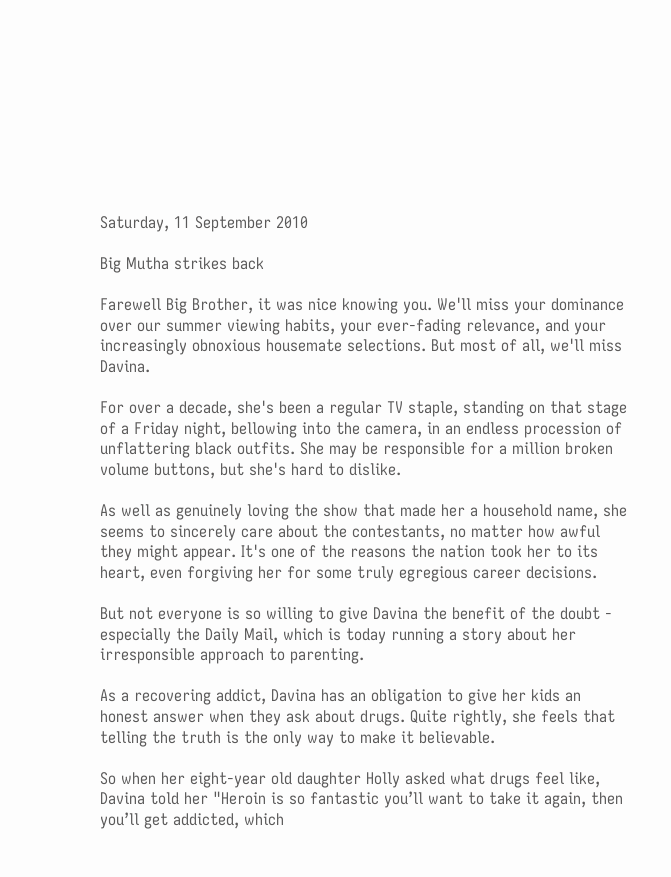Saturday, 11 September 2010

Big Mutha strikes back

Farewell Big Brother, it was nice knowing you. We'll miss your dominance over our summer viewing habits, your ever-fading relevance, and your increasingly obnoxious housemate selections. But most of all, we'll miss Davina.

For over a decade, she's been a regular TV staple, standing on that stage of a Friday night, bellowing into the camera, in an endless procession of unflattering black outfits. She may be responsible for a million broken volume buttons, but she's hard to dislike.

As well as genuinely loving the show that made her a household name, she seems to sincerely care about the contestants, no matter how awful they might appear. It's one of the reasons the nation took her to its heart, even forgiving her for some truly egregious career decisions.

But not everyone is so willing to give Davina the benefit of the doubt - especially the Daily Mail, which is today running a story about her irresponsible approach to parenting.

As a recovering addict, Davina has an obligation to give her kids an honest answer when they ask about drugs. Quite rightly, she feels that telling the truth is the only way to make it believable.

So when her eight-year old daughter Holly asked what drugs feel like, Davina told her "Heroin is so fantastic you’ll want to take it again, then you’ll get addicted, which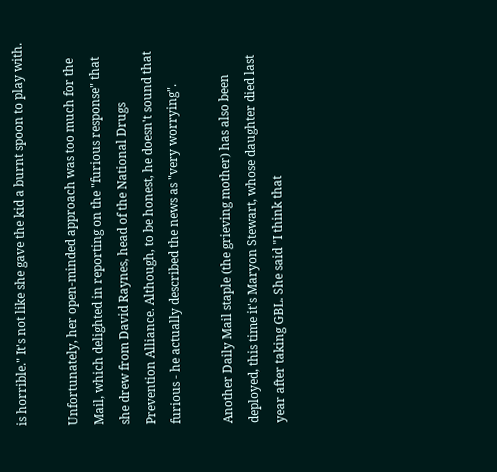is horrible." It's not like she gave the kid a burnt spoon to play with.

Unfortunately, her open-minded approach was too much for the Mail, which delighted in reporting on the "furious response" that she drew from David Raynes, head of the National Drugs Prevention Alliance. Although, to be honest, he doesn't sound that furious - he actually described the news as "very worrying".

Another Daily Mail staple (the grieving mother) has also been deployed, this time it's Maryon Stewart, whose daughter died last year after taking GBL. She said "I think that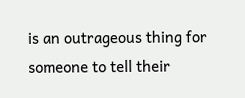is an outrageous thing for someone to tell their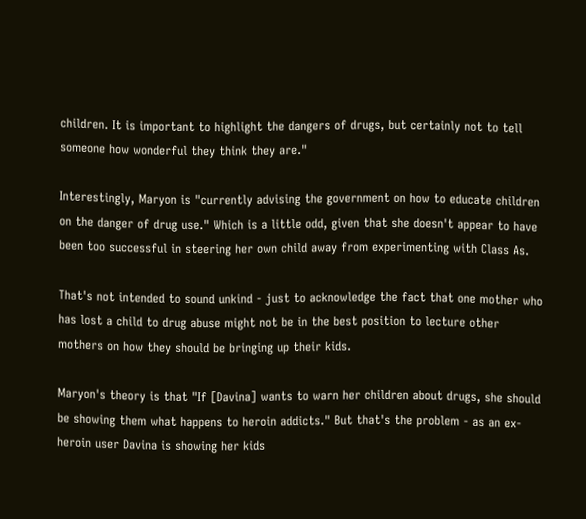children. It is important to highlight the dangers of drugs, but certainly not to tell someone how wonderful they think they are."

Interestingly, Maryon is "currently advising the government on how to educate children on the danger of drug use." Which is a little odd, given that she doesn't appear to have been too successful in steering her own child away from experimenting with Class As.

That's not intended to sound unkind - just to acknowledge the fact that one mother who has lost a child to drug abuse might not be in the best position to lecture other mothers on how they should be bringing up their kids.

Maryon's theory is that "If [Davina] wants to warn her children about drugs, she should be showing them what happens to heroin addicts." But that's the problem - as an ex-heroin user Davina is showing her kids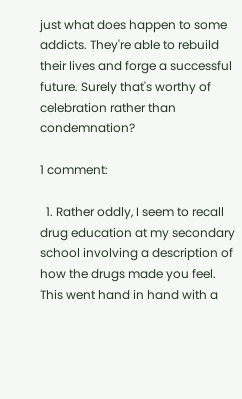just what does happen to some addicts. They're able to rebuild their lives and forge a successful future. Surely that's worthy of celebration rather than condemnation?

1 comment:

  1. Rather oddly, I seem to recall drug education at my secondary school involving a description of how the drugs made you feel. This went hand in hand with a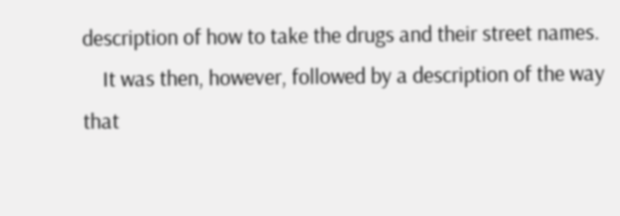description of how to take the drugs and their street names.
    It was then, however, followed by a description of the way that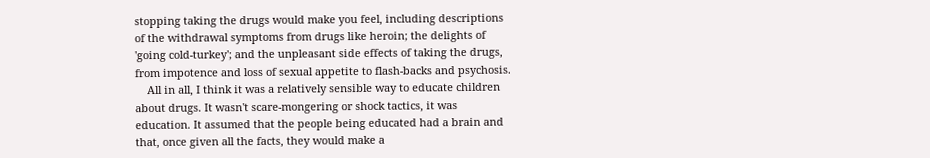stopping taking the drugs would make you feel, including descriptions of the withdrawal symptoms from drugs like heroin; the delights of 'going cold-turkey'; and the unpleasant side effects of taking the drugs, from impotence and loss of sexual appetite to flash-backs and psychosis.
    All in all, I think it was a relatively sensible way to educate children about drugs. It wasn't scare-mongering or shock tactics, it was education. It assumed that the people being educated had a brain and that, once given all the facts, they would make a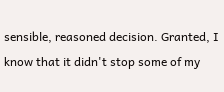sensible, reasoned decision. Granted, I know that it didn't stop some of my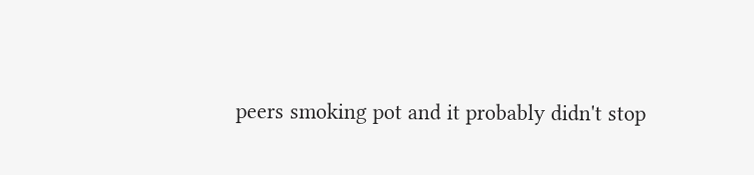peers smoking pot and it probably didn't stop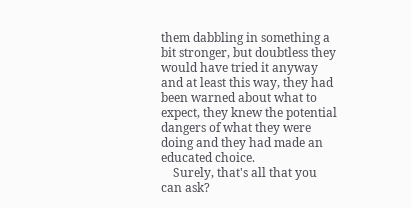them dabbling in something a bit stronger, but doubtless they would have tried it anyway and at least this way, they had been warned about what to expect, they knew the potential dangers of what they were doing and they had made an educated choice.
    Surely, that's all that you can ask?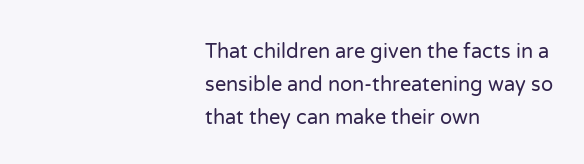That children are given the facts in a sensible and non-threatening way so that they can make their own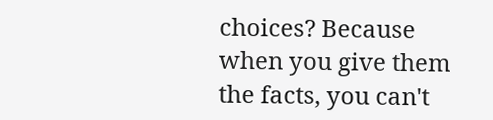choices? Because when you give them the facts, you can't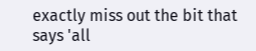exactly miss out the bit that says 'all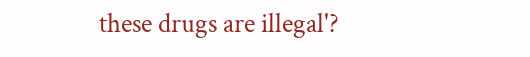these drugs are illegal'?